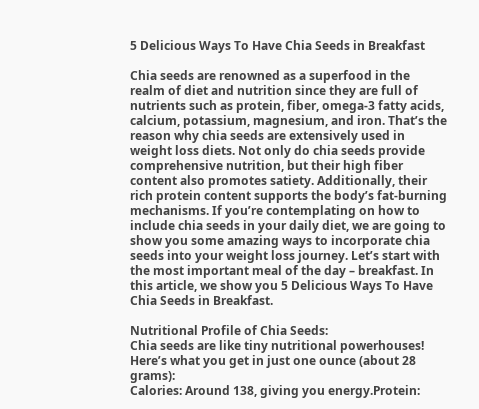5 Delicious Ways To Have Chia Seeds in Breakfast

Chia seeds are renowned as a superfood in the realm of diet and nutrition since they are full of nutrients such as protein, fiber, omega-3 fatty acids, calcium, potassium, magnesium, and iron. That’s the reason why chia seeds are extensively used in weight loss diets. Not only do chia seeds provide comprehensive nutrition, but their high fiber content also promotes satiety. Additionally, their rich protein content supports the body’s fat-burning mechanisms. If you’re contemplating on how to include chia seeds in your daily diet, we are going to show you some amazing ways to incorporate chia seeds into your weight loss journey. Let’s start with the most important meal of the day – breakfast. In this article, we show you 5 Delicious Ways To Have Chia Seeds in Breakfast.

Nutritional Profile of Chia Seeds:
Chia seeds are like tiny nutritional powerhouses! Here’s what you get in just one ounce (about 28 grams):
Calories: Around 138, giving you energy.Protein: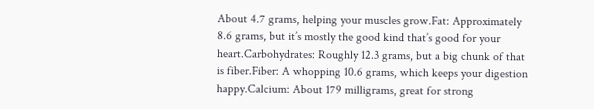About 4.7 grams, helping your muscles grow.Fat: Approximately 8.6 grams, but it’s mostly the good kind that’s good for your heart.Carbohydrates: Roughly 12.3 grams, but a big chunk of that is fiber.Fiber: A whopping 10.6 grams, which keeps your digestion happy.Calcium: About 179 milligrams, great for strong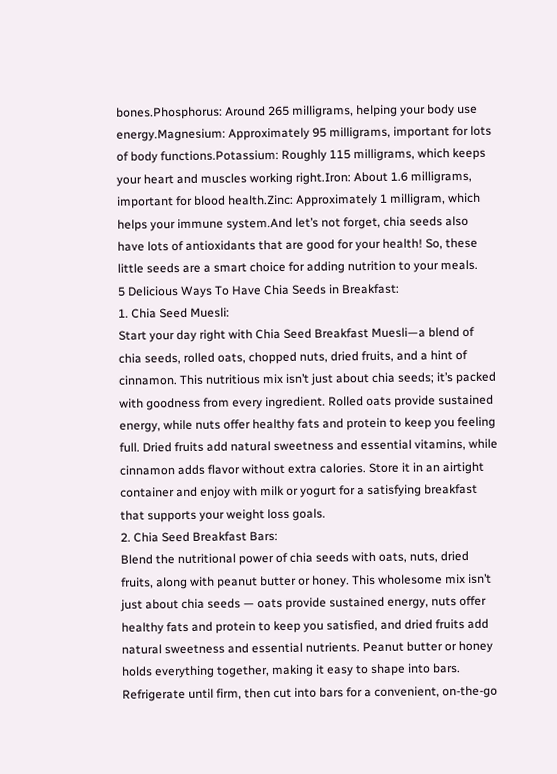bones.Phosphorus: Around 265 milligrams, helping your body use energy.Magnesium: Approximately 95 milligrams, important for lots of body functions.Potassium: Roughly 115 milligrams, which keeps your heart and muscles working right.Iron: About 1.6 milligrams, important for blood health.Zinc: Approximately 1 milligram, which helps your immune system.And let’s not forget, chia seeds also have lots of antioxidants that are good for your health! So, these little seeds are a smart choice for adding nutrition to your meals.
5 Delicious Ways To Have Chia Seeds in Breakfast:
1. Chia Seed Muesli:
Start your day right with Chia Seed Breakfast Muesli—a blend of chia seeds, rolled oats, chopped nuts, dried fruits, and a hint of cinnamon. This nutritious mix isn’t just about chia seeds; it’s packed with goodness from every ingredient. Rolled oats provide sustained energy, while nuts offer healthy fats and protein to keep you feeling full. Dried fruits add natural sweetness and essential vitamins, while cinnamon adds flavor without extra calories. Store it in an airtight container and enjoy with milk or yogurt for a satisfying breakfast that supports your weight loss goals.
2. Chia Seed Breakfast Bars:
Blend the nutritional power of chia seeds with oats, nuts, dried fruits, along with peanut butter or honey. This wholesome mix isn’t just about chia seeds — oats provide sustained energy, nuts offer healthy fats and protein to keep you satisfied, and dried fruits add natural sweetness and essential nutrients. Peanut butter or honey holds everything together, making it easy to shape into bars. Refrigerate until firm, then cut into bars for a convenient, on-the-go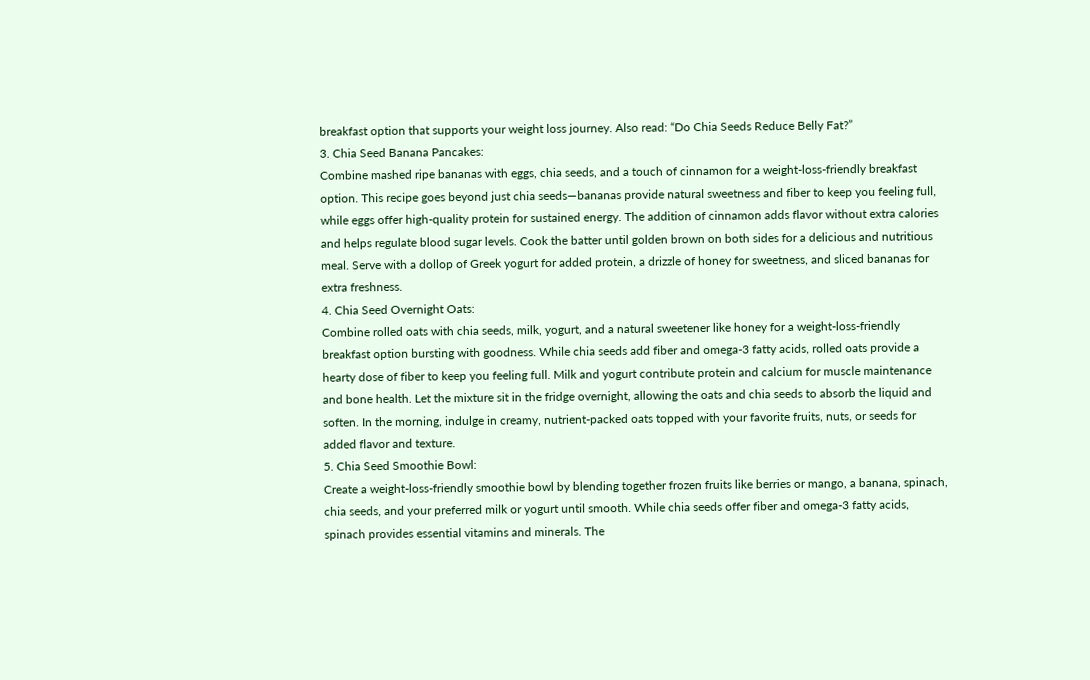breakfast option that supports your weight loss journey. Also read: “Do Chia Seeds Reduce Belly Fat?”
3. Chia Seed Banana Pancakes:
Combine mashed ripe bananas with eggs, chia seeds, and a touch of cinnamon for a weight-loss-friendly breakfast option. This recipe goes beyond just chia seeds—bananas provide natural sweetness and fiber to keep you feeling full, while eggs offer high-quality protein for sustained energy. The addition of cinnamon adds flavor without extra calories and helps regulate blood sugar levels. Cook the batter until golden brown on both sides for a delicious and nutritious meal. Serve with a dollop of Greek yogurt for added protein, a drizzle of honey for sweetness, and sliced bananas for extra freshness.
4. Chia Seed Overnight Oats:
Combine rolled oats with chia seeds, milk, yogurt, and a natural sweetener like honey for a weight-loss-friendly breakfast option bursting with goodness. While chia seeds add fiber and omega-3 fatty acids, rolled oats provide a hearty dose of fiber to keep you feeling full. Milk and yogurt contribute protein and calcium for muscle maintenance and bone health. Let the mixture sit in the fridge overnight, allowing the oats and chia seeds to absorb the liquid and soften. In the morning, indulge in creamy, nutrient-packed oats topped with your favorite fruits, nuts, or seeds for added flavor and texture.
5. Chia Seed Smoothie Bowl:
Create a weight-loss-friendly smoothie bowl by blending together frozen fruits like berries or mango, a banana, spinach, chia seeds, and your preferred milk or yogurt until smooth. While chia seeds offer fiber and omega-3 fatty acids, spinach provides essential vitamins and minerals. The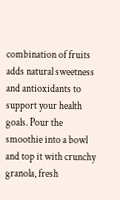combination of fruits adds natural sweetness and antioxidants to support your health goals. Pour the smoothie into a bowl and top it with crunchy granola, fresh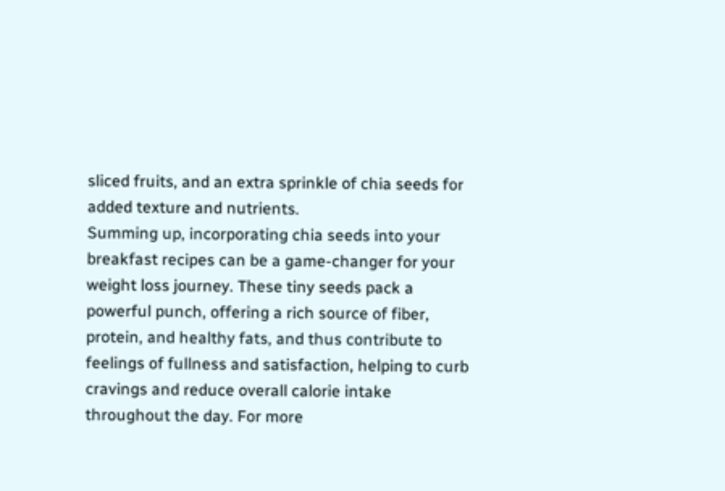sliced fruits, and an extra sprinkle of chia seeds for added texture and nutrients.
Summing up, incorporating chia seeds into your breakfast recipes can be a game-changer for your weight loss journey. These tiny seeds pack a powerful punch, offering a rich source of fiber, protein, and healthy fats, and thus contribute to feelings of fullness and satisfaction, helping to curb cravings and reduce overall calorie intake throughout the day. For more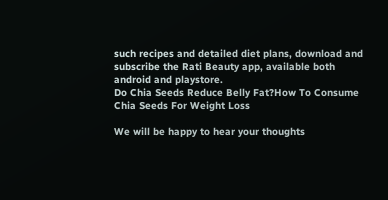such recipes and detailed diet plans, download and subscribe the Rati Beauty app, available both android and playstore.
Do Chia Seeds Reduce Belly Fat?How To Consume Chia Seeds For Weight Loss

We will be happy to hear your thoughts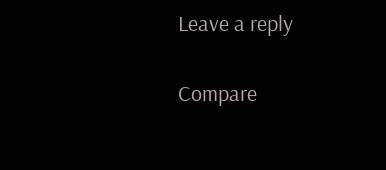Leave a reply

Compare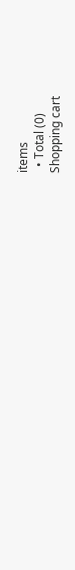items
  • Total (0)
Shopping cart